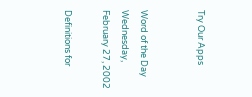Try Our Apps


Word of the Day
Wednesday, February 27, 2002

Definitions for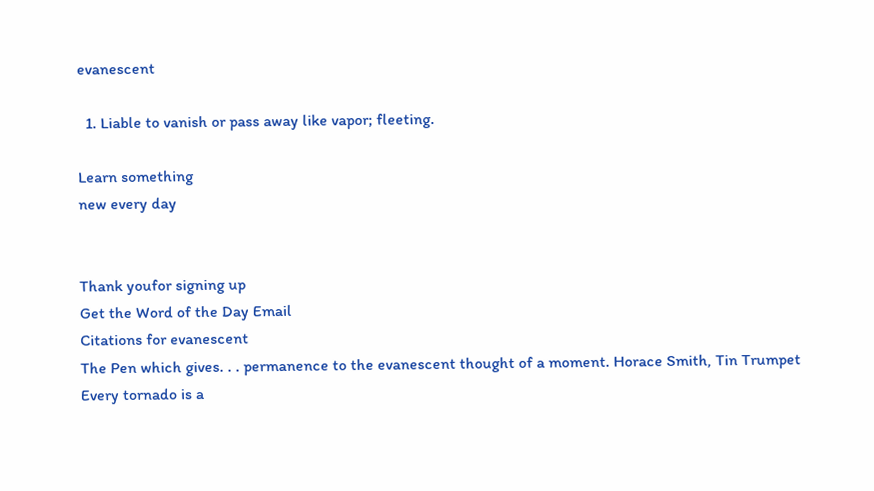evanescent

  1. Liable to vanish or pass away like vapor; fleeting.

Learn something
new every day


Thank youfor signing up
Get the Word of the Day Email
Citations for evanescent
The Pen which gives. . . permanence to the evanescent thought of a moment. Horace Smith, Tin Trumpet
Every tornado is a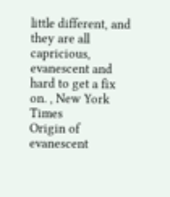little different, and they are all capricious, evanescent and hard to get a fix on. , New York Times
Origin of evanescent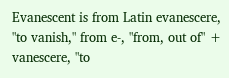Evanescent is from Latin evanescere, "to vanish," from e-, "from, out of" + vanescere, "to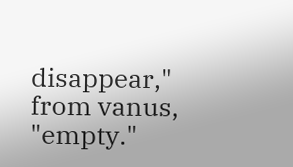disappear," from vanus, "empty."